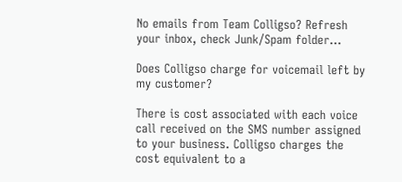No emails from Team Colligso? Refresh your inbox, check Junk/Spam folder...

Does Colligso charge for voicemail left by my customer?

There is cost associated with each voice call received on the SMS number assigned to your business. Colligso charges the cost equivalent to a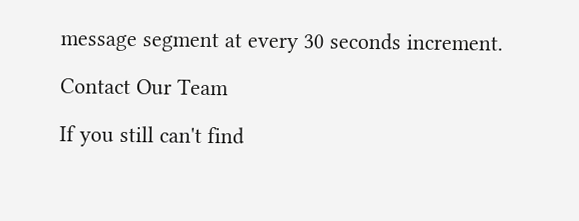message segment at every 30 seconds increment.

Contact Our Team

If you still can't find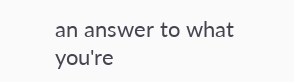an answer to what you're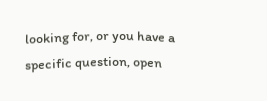looking for, or you have a specific question, open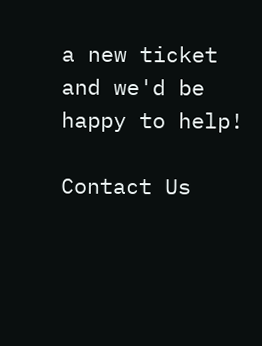a new ticket and we'd be happy to help!

Contact Us